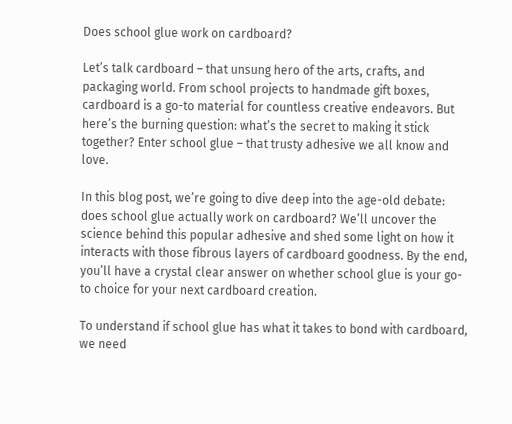Does school glue work on cardboard?

Let’s talk cardboard – that unsung hero of the arts, crafts, and packaging world. From school projects to handmade gift boxes, cardboard is a go-to material for countless creative endeavors. But here’s the burning question: what’s the secret to making it stick together? Enter school glue – that trusty adhesive we all know and love.

In this blog post, we’re going to dive deep into the age-old debate: does school glue actually work on cardboard? We’ll uncover the science behind this popular adhesive and shed some light on how it interacts with those fibrous layers of cardboard goodness. By the end, you’ll have a crystal clear answer on whether school glue is your go-to choice for your next cardboard creation.

To understand if school glue has what it takes to bond with cardboard, we need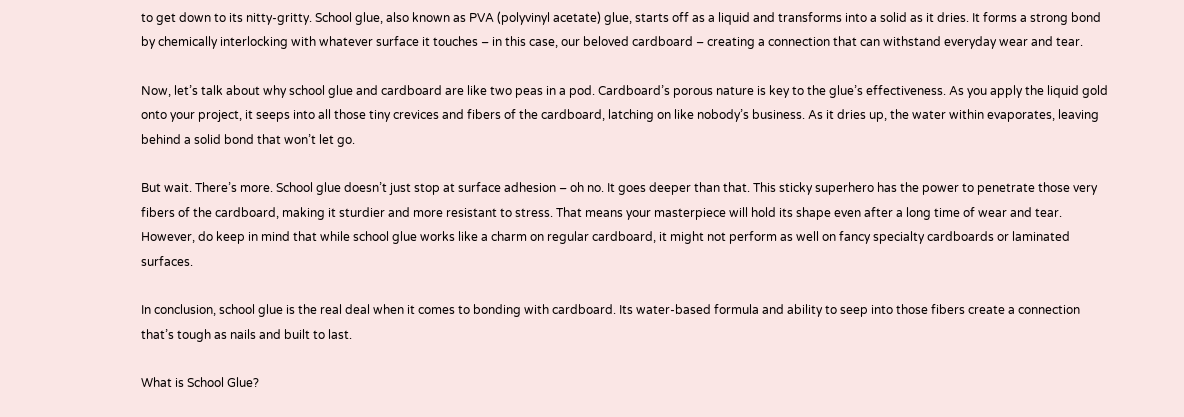to get down to its nitty-gritty. School glue, also known as PVA (polyvinyl acetate) glue, starts off as a liquid and transforms into a solid as it dries. It forms a strong bond by chemically interlocking with whatever surface it touches – in this case, our beloved cardboard – creating a connection that can withstand everyday wear and tear.

Now, let’s talk about why school glue and cardboard are like two peas in a pod. Cardboard’s porous nature is key to the glue’s effectiveness. As you apply the liquid gold onto your project, it seeps into all those tiny crevices and fibers of the cardboard, latching on like nobody’s business. As it dries up, the water within evaporates, leaving behind a solid bond that won’t let go.

But wait. There’s more. School glue doesn’t just stop at surface adhesion – oh no. It goes deeper than that. This sticky superhero has the power to penetrate those very fibers of the cardboard, making it sturdier and more resistant to stress. That means your masterpiece will hold its shape even after a long time of wear and tear. However, do keep in mind that while school glue works like a charm on regular cardboard, it might not perform as well on fancy specialty cardboards or laminated surfaces.

In conclusion, school glue is the real deal when it comes to bonding with cardboard. Its water-based formula and ability to seep into those fibers create a connection that’s tough as nails and built to last.

What is School Glue?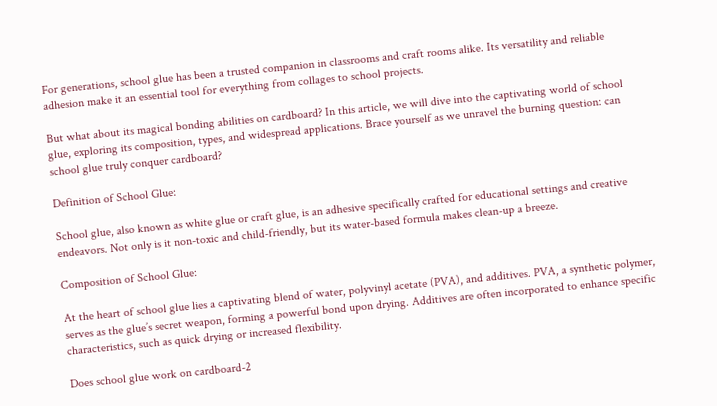For generations, school glue has been a trusted companion in classrooms and craft rooms alike. Its versatility and reliable adhesion make it an essential tool for everything from collages to school projects.

But what about its magical bonding abilities on cardboard? In this article, we will dive into the captivating world of school glue, exploring its composition, types, and widespread applications. Brace yourself as we unravel the burning question: can school glue truly conquer cardboard?

Definition of School Glue:

School glue, also known as white glue or craft glue, is an adhesive specifically crafted for educational settings and creative endeavors. Not only is it non-toxic and child-friendly, but its water-based formula makes clean-up a breeze.

Composition of School Glue:

At the heart of school glue lies a captivating blend of water, polyvinyl acetate (PVA), and additives. PVA, a synthetic polymer, serves as the glue’s secret weapon, forming a powerful bond upon drying. Additives are often incorporated to enhance specific characteristics, such as quick drying or increased flexibility.

Does school glue work on cardboard-2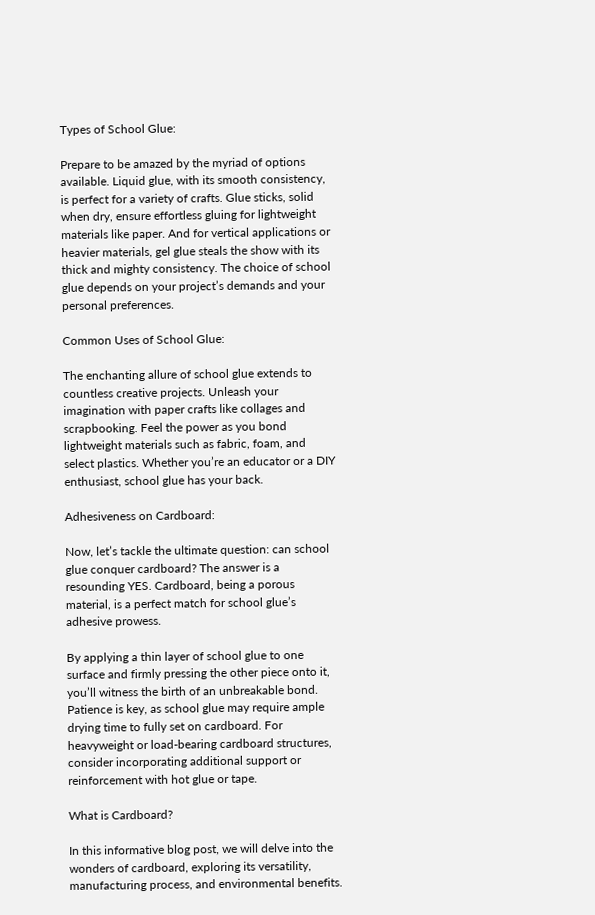Types of School Glue:

Prepare to be amazed by the myriad of options available. Liquid glue, with its smooth consistency, is perfect for a variety of crafts. Glue sticks, solid when dry, ensure effortless gluing for lightweight materials like paper. And for vertical applications or heavier materials, gel glue steals the show with its thick and mighty consistency. The choice of school glue depends on your project’s demands and your personal preferences.

Common Uses of School Glue:

The enchanting allure of school glue extends to countless creative projects. Unleash your imagination with paper crafts like collages and scrapbooking. Feel the power as you bond lightweight materials such as fabric, foam, and select plastics. Whether you’re an educator or a DIY enthusiast, school glue has your back.

Adhesiveness on Cardboard:

Now, let’s tackle the ultimate question: can school glue conquer cardboard? The answer is a resounding YES. Cardboard, being a porous material, is a perfect match for school glue’s adhesive prowess.

By applying a thin layer of school glue to one surface and firmly pressing the other piece onto it, you’ll witness the birth of an unbreakable bond. Patience is key, as school glue may require ample drying time to fully set on cardboard. For heavyweight or load-bearing cardboard structures, consider incorporating additional support or reinforcement with hot glue or tape.

What is Cardboard?

In this informative blog post, we will delve into the wonders of cardboard, exploring its versatility, manufacturing process, and environmental benefits.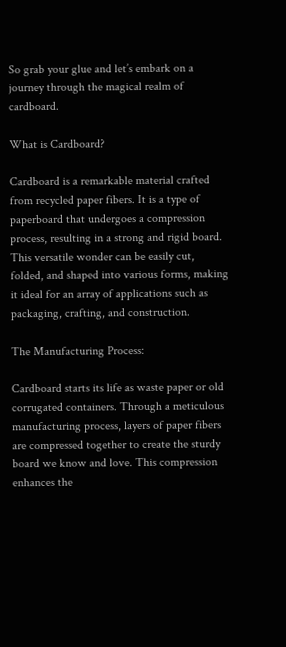So grab your glue and let’s embark on a journey through the magical realm of cardboard.

What is Cardboard?

Cardboard is a remarkable material crafted from recycled paper fibers. It is a type of paperboard that undergoes a compression process, resulting in a strong and rigid board. This versatile wonder can be easily cut, folded, and shaped into various forms, making it ideal for an array of applications such as packaging, crafting, and construction.

The Manufacturing Process:

Cardboard starts its life as waste paper or old corrugated containers. Through a meticulous manufacturing process, layers of paper fibers are compressed together to create the sturdy board we know and love. This compression enhances the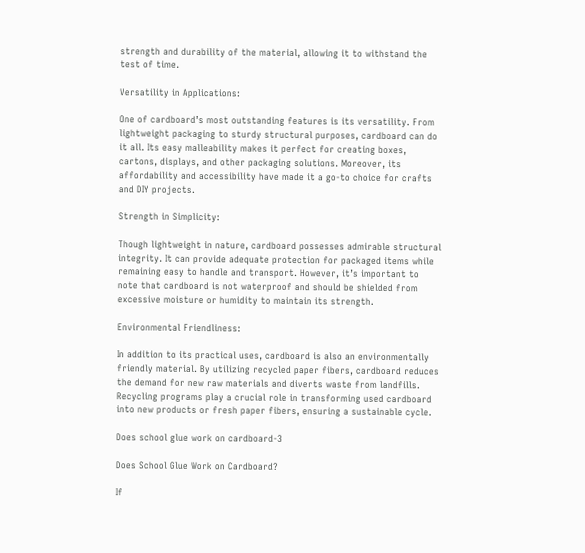strength and durability of the material, allowing it to withstand the test of time.

Versatility in Applications:

One of cardboard’s most outstanding features is its versatility. From lightweight packaging to sturdy structural purposes, cardboard can do it all. Its easy malleability makes it perfect for creating boxes, cartons, displays, and other packaging solutions. Moreover, its affordability and accessibility have made it a go-to choice for crafts and DIY projects.

Strength in Simplicity:

Though lightweight in nature, cardboard possesses admirable structural integrity. It can provide adequate protection for packaged items while remaining easy to handle and transport. However, it’s important to note that cardboard is not waterproof and should be shielded from excessive moisture or humidity to maintain its strength.

Environmental Friendliness:

In addition to its practical uses, cardboard is also an environmentally friendly material. By utilizing recycled paper fibers, cardboard reduces the demand for new raw materials and diverts waste from landfills. Recycling programs play a crucial role in transforming used cardboard into new products or fresh paper fibers, ensuring a sustainable cycle.

Does school glue work on cardboard-3

Does School Glue Work on Cardboard?

If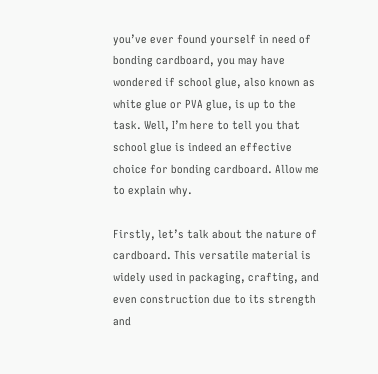you’ve ever found yourself in need of bonding cardboard, you may have wondered if school glue, also known as white glue or PVA glue, is up to the task. Well, I’m here to tell you that school glue is indeed an effective choice for bonding cardboard. Allow me to explain why.

Firstly, let’s talk about the nature of cardboard. This versatile material is widely used in packaging, crafting, and even construction due to its strength and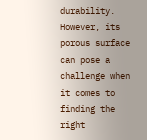durability. However, its porous surface can pose a challenge when it comes to finding the right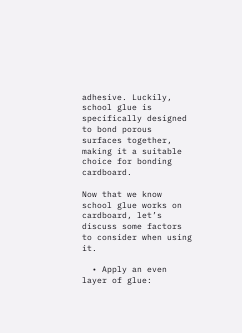adhesive. Luckily, school glue is specifically designed to bond porous surfaces together, making it a suitable choice for bonding cardboard.

Now that we know school glue works on cardboard, let’s discuss some factors to consider when using it.

  • Apply an even layer of glue: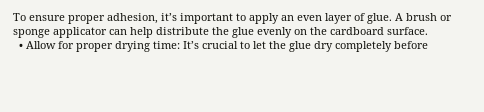To ensure proper adhesion, it’s important to apply an even layer of glue. A brush or sponge applicator can help distribute the glue evenly on the cardboard surface.
  • Allow for proper drying time: It’s crucial to let the glue dry completely before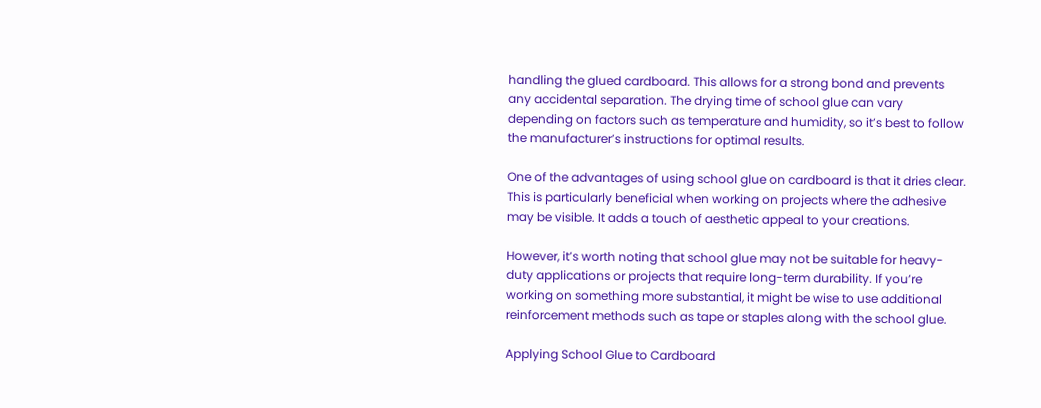handling the glued cardboard. This allows for a strong bond and prevents any accidental separation. The drying time of school glue can vary depending on factors such as temperature and humidity, so it’s best to follow the manufacturer’s instructions for optimal results.

One of the advantages of using school glue on cardboard is that it dries clear. This is particularly beneficial when working on projects where the adhesive may be visible. It adds a touch of aesthetic appeal to your creations.

However, it’s worth noting that school glue may not be suitable for heavy-duty applications or projects that require long-term durability. If you’re working on something more substantial, it might be wise to use additional reinforcement methods such as tape or staples along with the school glue.

Applying School Glue to Cardboard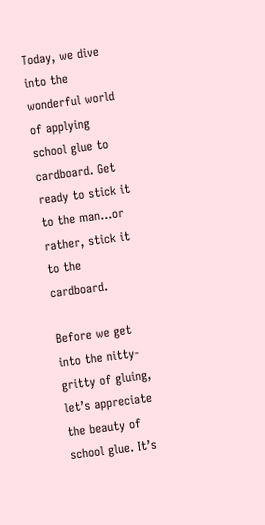Today, we dive into the wonderful world of applying school glue to cardboard. Get ready to stick it to the man…or rather, stick it to the cardboard.

Before we get into the nitty-gritty of gluing, let’s appreciate the beauty of school glue. It’s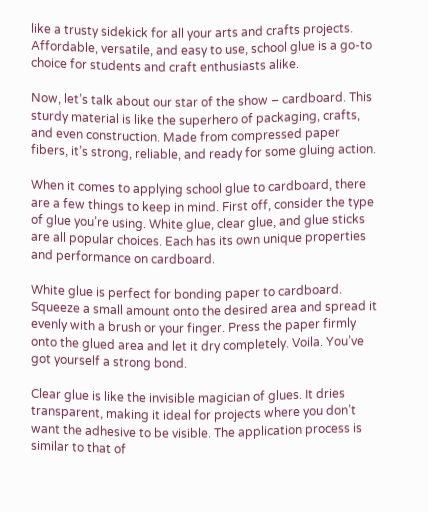like a trusty sidekick for all your arts and crafts projects. Affordable, versatile, and easy to use, school glue is a go-to choice for students and craft enthusiasts alike.

Now, let’s talk about our star of the show – cardboard. This sturdy material is like the superhero of packaging, crafts, and even construction. Made from compressed paper fibers, it’s strong, reliable, and ready for some gluing action.

When it comes to applying school glue to cardboard, there are a few things to keep in mind. First off, consider the type of glue you’re using. White glue, clear glue, and glue sticks are all popular choices. Each has its own unique properties and performance on cardboard.

White glue is perfect for bonding paper to cardboard. Squeeze a small amount onto the desired area and spread it evenly with a brush or your finger. Press the paper firmly onto the glued area and let it dry completely. Voila. You’ve got yourself a strong bond.

Clear glue is like the invisible magician of glues. It dries transparent, making it ideal for projects where you don’t want the adhesive to be visible. The application process is similar to that of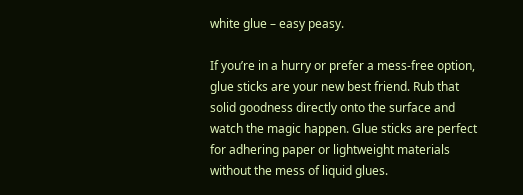white glue – easy peasy.

If you’re in a hurry or prefer a mess-free option, glue sticks are your new best friend. Rub that solid goodness directly onto the surface and watch the magic happen. Glue sticks are perfect for adhering paper or lightweight materials without the mess of liquid glues.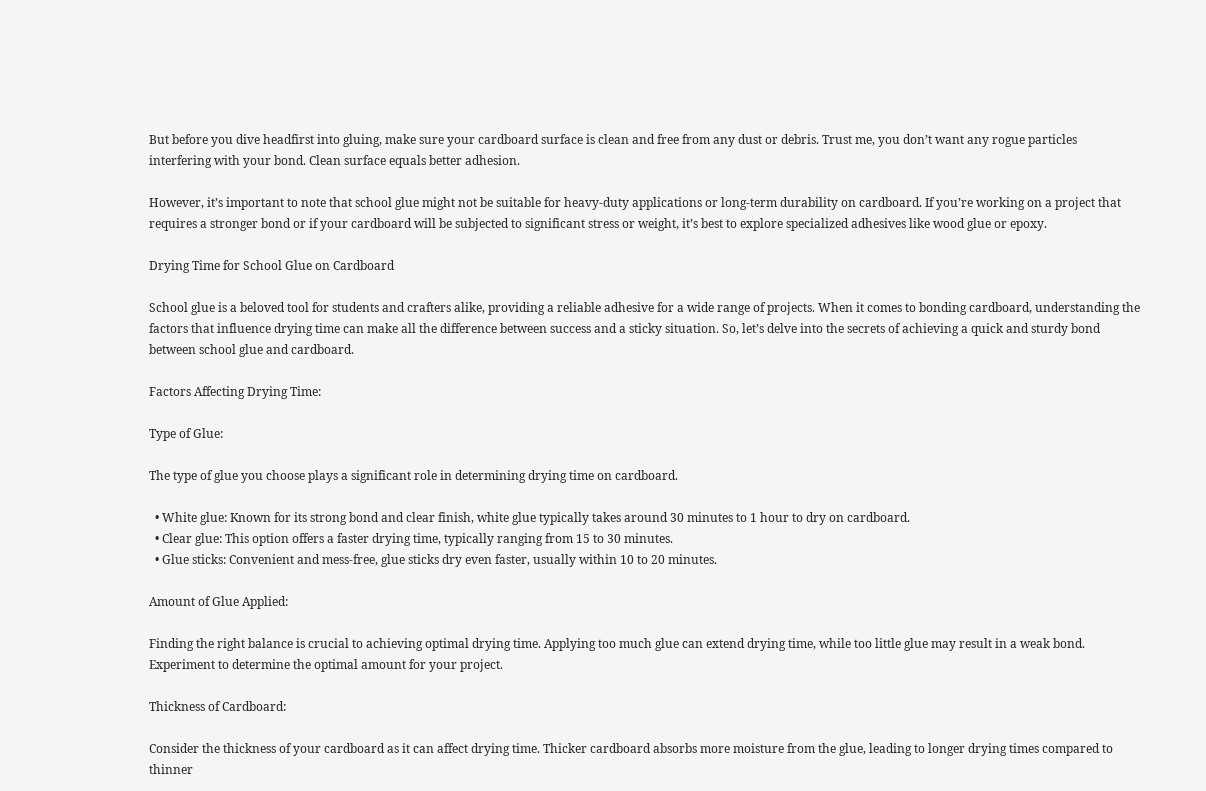But before you dive headfirst into gluing, make sure your cardboard surface is clean and free from any dust or debris. Trust me, you don’t want any rogue particles interfering with your bond. Clean surface equals better adhesion.

However, it’s important to note that school glue might not be suitable for heavy-duty applications or long-term durability on cardboard. If you’re working on a project that requires a stronger bond or if your cardboard will be subjected to significant stress or weight, it’s best to explore specialized adhesives like wood glue or epoxy.

Drying Time for School Glue on Cardboard

School glue is a beloved tool for students and crafters alike, providing a reliable adhesive for a wide range of projects. When it comes to bonding cardboard, understanding the factors that influence drying time can make all the difference between success and a sticky situation. So, let’s delve into the secrets of achieving a quick and sturdy bond between school glue and cardboard.

Factors Affecting Drying Time:

Type of Glue:

The type of glue you choose plays a significant role in determining drying time on cardboard.

  • White glue: Known for its strong bond and clear finish, white glue typically takes around 30 minutes to 1 hour to dry on cardboard.
  • Clear glue: This option offers a faster drying time, typically ranging from 15 to 30 minutes.
  • Glue sticks: Convenient and mess-free, glue sticks dry even faster, usually within 10 to 20 minutes.

Amount of Glue Applied:

Finding the right balance is crucial to achieving optimal drying time. Applying too much glue can extend drying time, while too little glue may result in a weak bond. Experiment to determine the optimal amount for your project.

Thickness of Cardboard:

Consider the thickness of your cardboard as it can affect drying time. Thicker cardboard absorbs more moisture from the glue, leading to longer drying times compared to thinner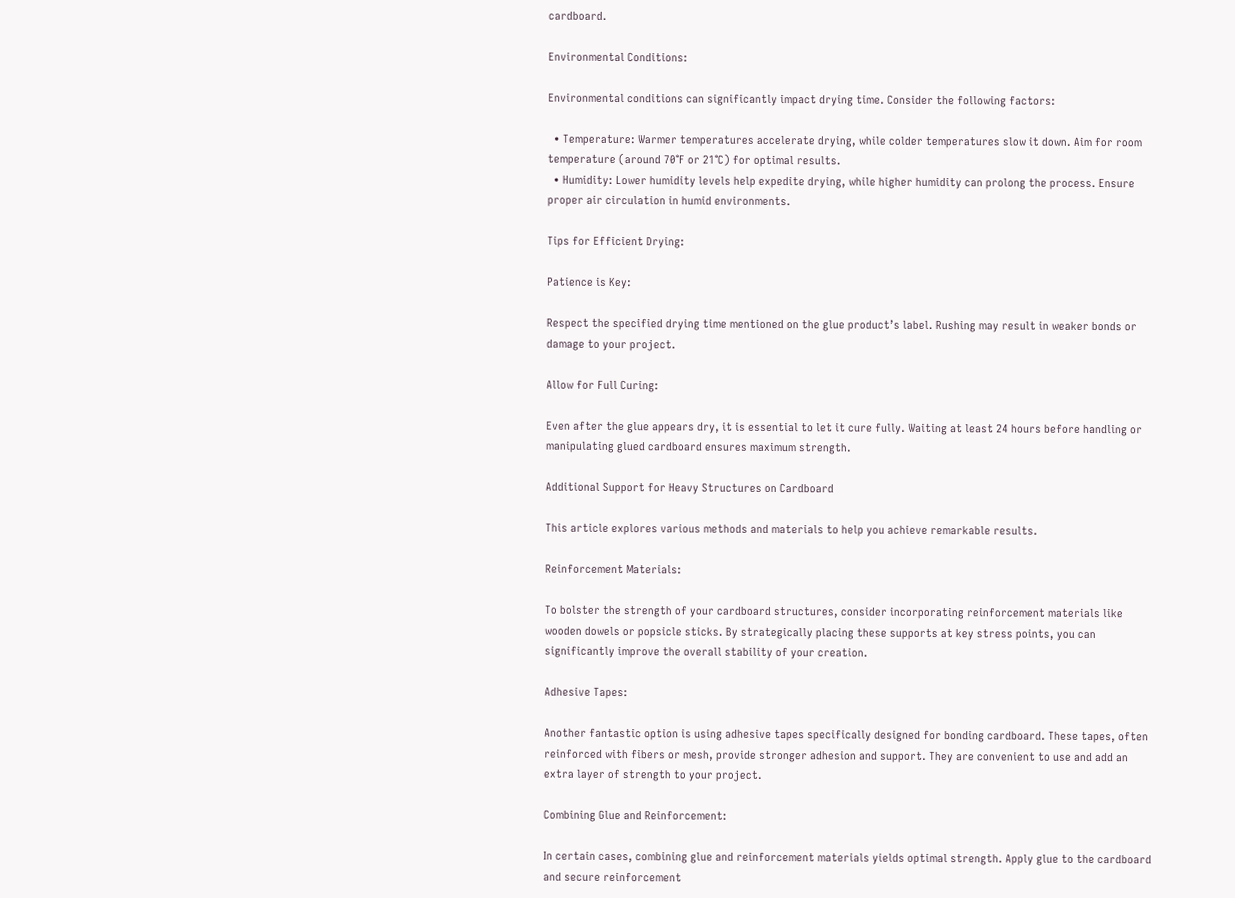cardboard.

Environmental Conditions:

Environmental conditions can significantly impact drying time. Consider the following factors:

  • Temperature: Warmer temperatures accelerate drying, while colder temperatures slow it down. Aim for room temperature (around 70°F or 21°C) for optimal results.
  • Humidity: Lower humidity levels help expedite drying, while higher humidity can prolong the process. Ensure proper air circulation in humid environments.

Tips for Efficient Drying:

Patience is Key:

Respect the specified drying time mentioned on the glue product’s label. Rushing may result in weaker bonds or damage to your project.

Allow for Full Curing:

Even after the glue appears dry, it is essential to let it cure fully. Waiting at least 24 hours before handling or manipulating glued cardboard ensures maximum strength.

Additional Support for Heavy Structures on Cardboard

This article explores various methods and materials to help you achieve remarkable results.

Reinforcement Materials:

To bolster the strength of your cardboard structures, consider incorporating reinforcement materials like wooden dowels or popsicle sticks. By strategically placing these supports at key stress points, you can significantly improve the overall stability of your creation.

Adhesive Tapes:

Another fantastic option is using adhesive tapes specifically designed for bonding cardboard. These tapes, often reinforced with fibers or mesh, provide stronger adhesion and support. They are convenient to use and add an extra layer of strength to your project.

Combining Glue and Reinforcement:

In certain cases, combining glue and reinforcement materials yields optimal strength. Apply glue to the cardboard and secure reinforcement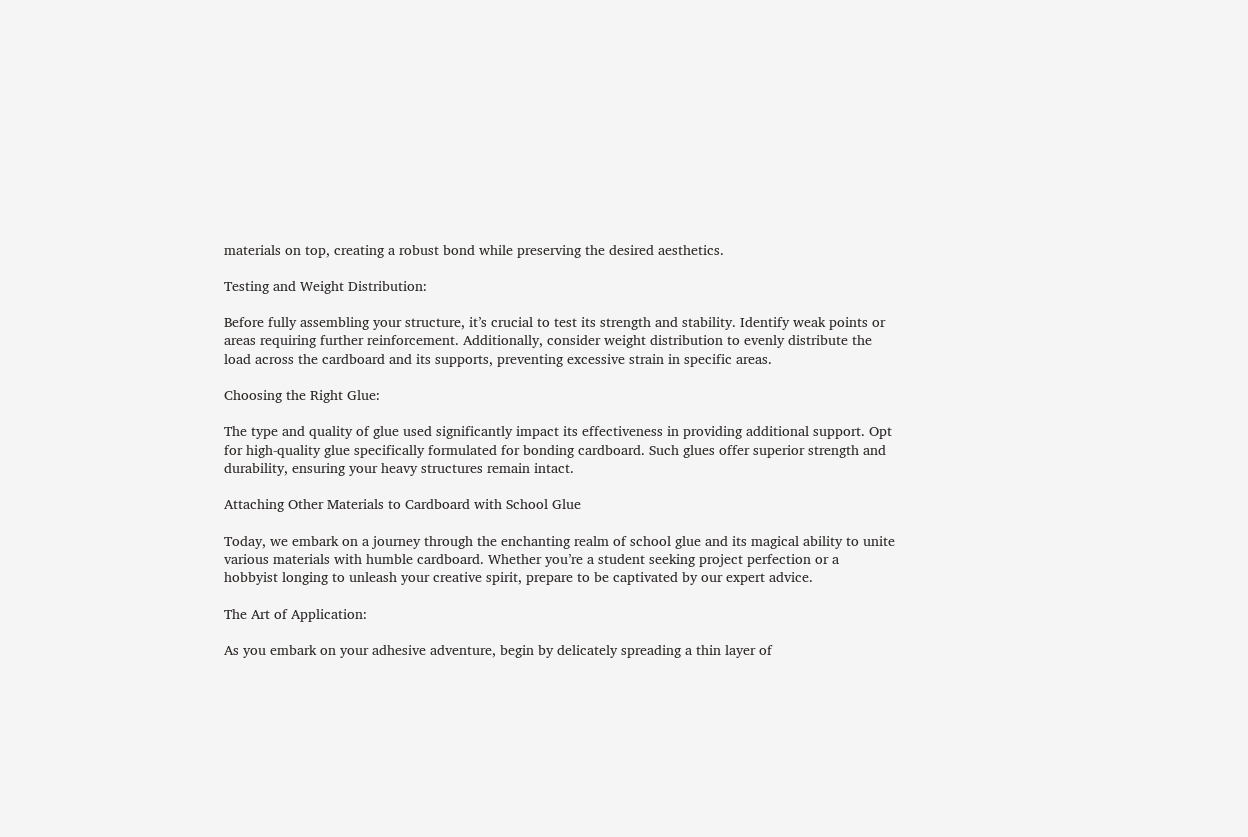materials on top, creating a robust bond while preserving the desired aesthetics.

Testing and Weight Distribution:

Before fully assembling your structure, it’s crucial to test its strength and stability. Identify weak points or areas requiring further reinforcement. Additionally, consider weight distribution to evenly distribute the load across the cardboard and its supports, preventing excessive strain in specific areas.

Choosing the Right Glue:

The type and quality of glue used significantly impact its effectiveness in providing additional support. Opt for high-quality glue specifically formulated for bonding cardboard. Such glues offer superior strength and durability, ensuring your heavy structures remain intact.

Attaching Other Materials to Cardboard with School Glue

Today, we embark on a journey through the enchanting realm of school glue and its magical ability to unite various materials with humble cardboard. Whether you’re a student seeking project perfection or a hobbyist longing to unleash your creative spirit, prepare to be captivated by our expert advice.

The Art of Application:

As you embark on your adhesive adventure, begin by delicately spreading a thin layer of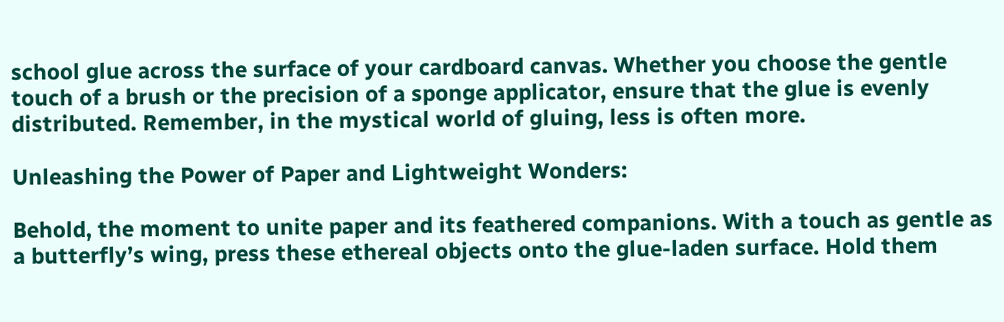school glue across the surface of your cardboard canvas. Whether you choose the gentle touch of a brush or the precision of a sponge applicator, ensure that the glue is evenly distributed. Remember, in the mystical world of gluing, less is often more.

Unleashing the Power of Paper and Lightweight Wonders:

Behold, the moment to unite paper and its feathered companions. With a touch as gentle as a butterfly’s wing, press these ethereal objects onto the glue-laden surface. Hold them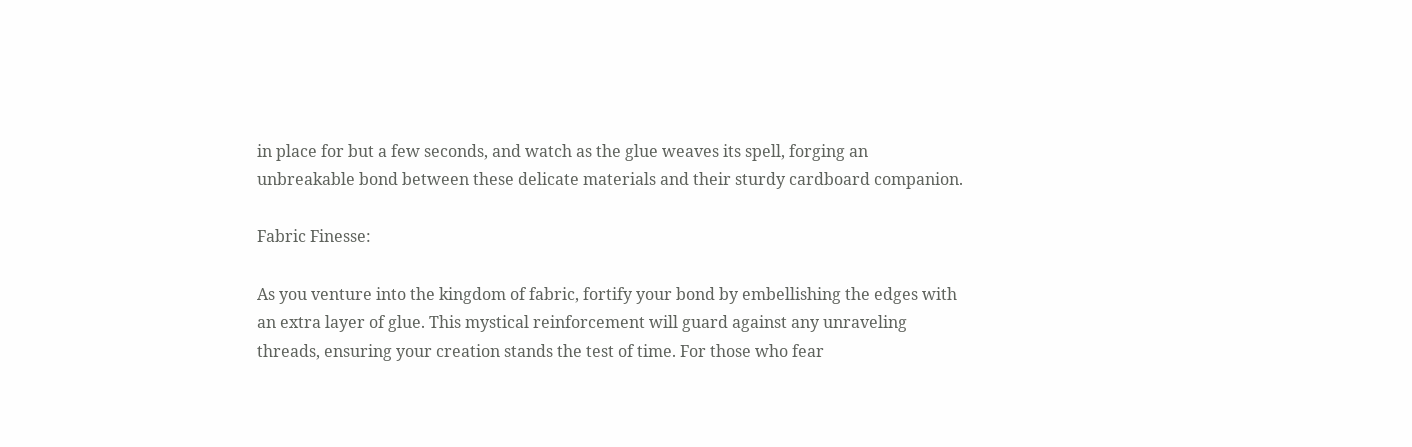in place for but a few seconds, and watch as the glue weaves its spell, forging an unbreakable bond between these delicate materials and their sturdy cardboard companion.

Fabric Finesse:

As you venture into the kingdom of fabric, fortify your bond by embellishing the edges with an extra layer of glue. This mystical reinforcement will guard against any unraveling threads, ensuring your creation stands the test of time. For those who fear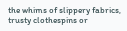the whims of slippery fabrics, trusty clothespins or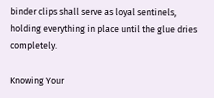binder clips shall serve as loyal sentinels, holding everything in place until the glue dries completely.

Knowing Your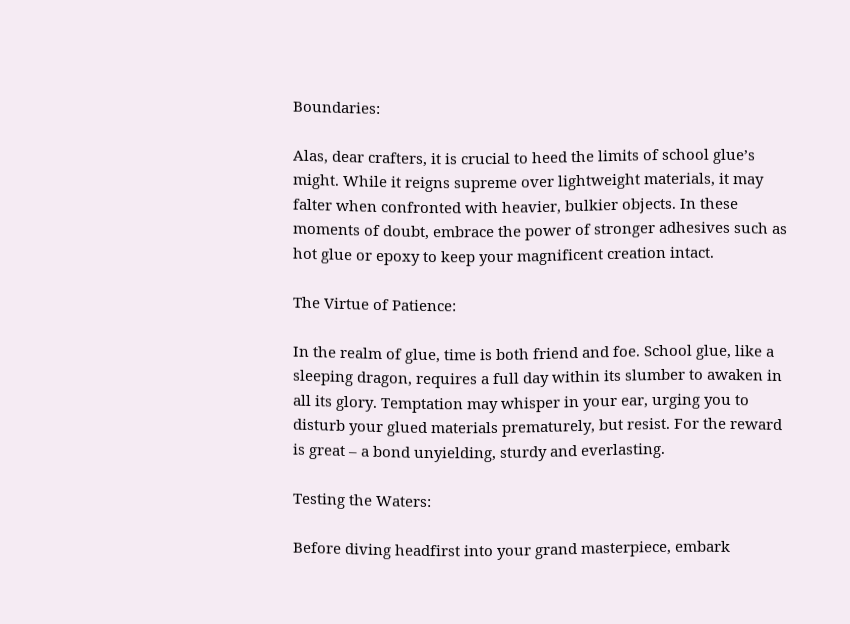Boundaries:

Alas, dear crafters, it is crucial to heed the limits of school glue’s might. While it reigns supreme over lightweight materials, it may falter when confronted with heavier, bulkier objects. In these moments of doubt, embrace the power of stronger adhesives such as hot glue or epoxy to keep your magnificent creation intact.

The Virtue of Patience:

In the realm of glue, time is both friend and foe. School glue, like a sleeping dragon, requires a full day within its slumber to awaken in all its glory. Temptation may whisper in your ear, urging you to disturb your glued materials prematurely, but resist. For the reward is great – a bond unyielding, sturdy and everlasting.

Testing the Waters:

Before diving headfirst into your grand masterpiece, embark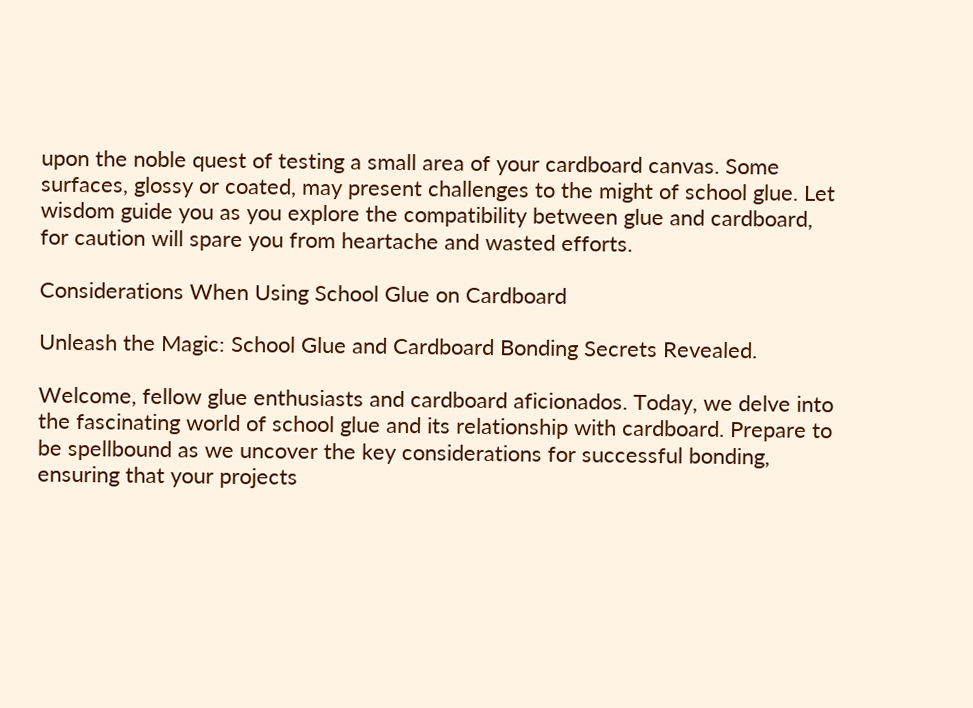upon the noble quest of testing a small area of your cardboard canvas. Some surfaces, glossy or coated, may present challenges to the might of school glue. Let wisdom guide you as you explore the compatibility between glue and cardboard, for caution will spare you from heartache and wasted efforts.

Considerations When Using School Glue on Cardboard

Unleash the Magic: School Glue and Cardboard Bonding Secrets Revealed.

Welcome, fellow glue enthusiasts and cardboard aficionados. Today, we delve into the fascinating world of school glue and its relationship with cardboard. Prepare to be spellbound as we uncover the key considerations for successful bonding, ensuring that your projects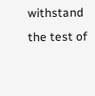withstand the test of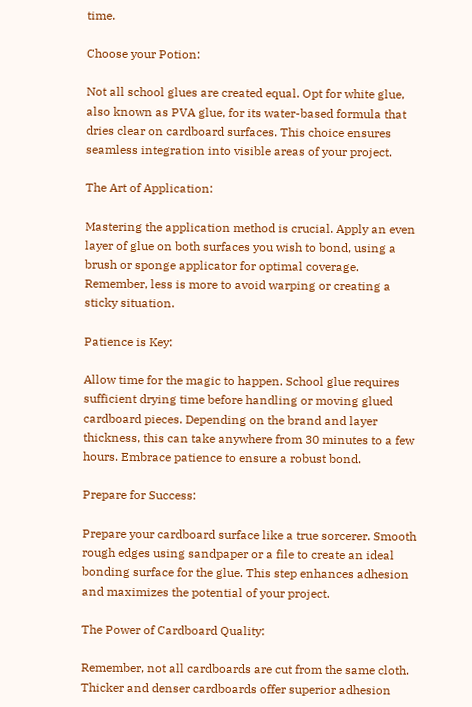time.

Choose your Potion:

Not all school glues are created equal. Opt for white glue, also known as PVA glue, for its water-based formula that dries clear on cardboard surfaces. This choice ensures seamless integration into visible areas of your project.

The Art of Application:

Mastering the application method is crucial. Apply an even layer of glue on both surfaces you wish to bond, using a brush or sponge applicator for optimal coverage. Remember, less is more to avoid warping or creating a sticky situation.

Patience is Key:

Allow time for the magic to happen. School glue requires sufficient drying time before handling or moving glued cardboard pieces. Depending on the brand and layer thickness, this can take anywhere from 30 minutes to a few hours. Embrace patience to ensure a robust bond.

Prepare for Success:

Prepare your cardboard surface like a true sorcerer. Smooth rough edges using sandpaper or a file to create an ideal bonding surface for the glue. This step enhances adhesion and maximizes the potential of your project.

The Power of Cardboard Quality:

Remember, not all cardboards are cut from the same cloth. Thicker and denser cardboards offer superior adhesion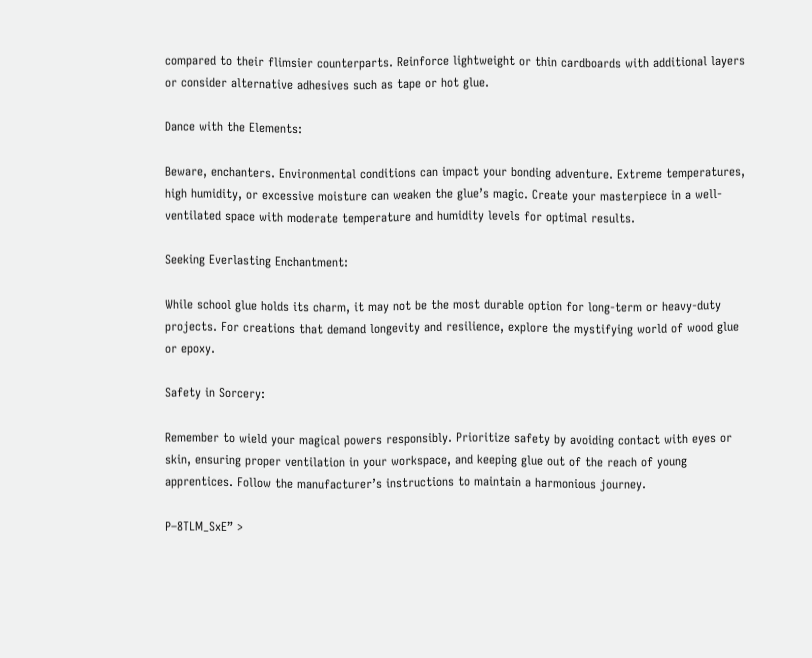compared to their flimsier counterparts. Reinforce lightweight or thin cardboards with additional layers or consider alternative adhesives such as tape or hot glue.

Dance with the Elements:

Beware, enchanters. Environmental conditions can impact your bonding adventure. Extreme temperatures, high humidity, or excessive moisture can weaken the glue’s magic. Create your masterpiece in a well-ventilated space with moderate temperature and humidity levels for optimal results.

Seeking Everlasting Enchantment:

While school glue holds its charm, it may not be the most durable option for long-term or heavy-duty projects. For creations that demand longevity and resilience, explore the mystifying world of wood glue or epoxy.

Safety in Sorcery:

Remember to wield your magical powers responsibly. Prioritize safety by avoiding contact with eyes or skin, ensuring proper ventilation in your workspace, and keeping glue out of the reach of young apprentices. Follow the manufacturer’s instructions to maintain a harmonious journey.

P–8TLM_SxE” >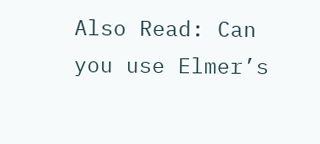Also Read: Can you use Elmer’s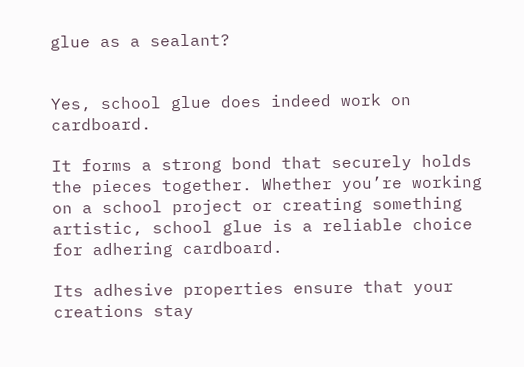glue as a sealant?


Yes, school glue does indeed work on cardboard.

It forms a strong bond that securely holds the pieces together. Whether you’re working on a school project or creating something artistic, school glue is a reliable choice for adhering cardboard.

Its adhesive properties ensure that your creations stay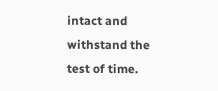intact and withstand the test of time.